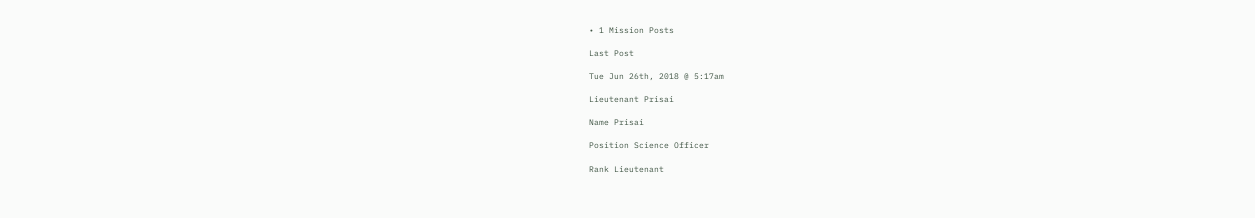• 1 Mission Posts

Last Post

Tue Jun 26th, 2018 @ 5:17am

Lieutenant Prisai

Name Prisai

Position Science Officer

Rank Lieutenant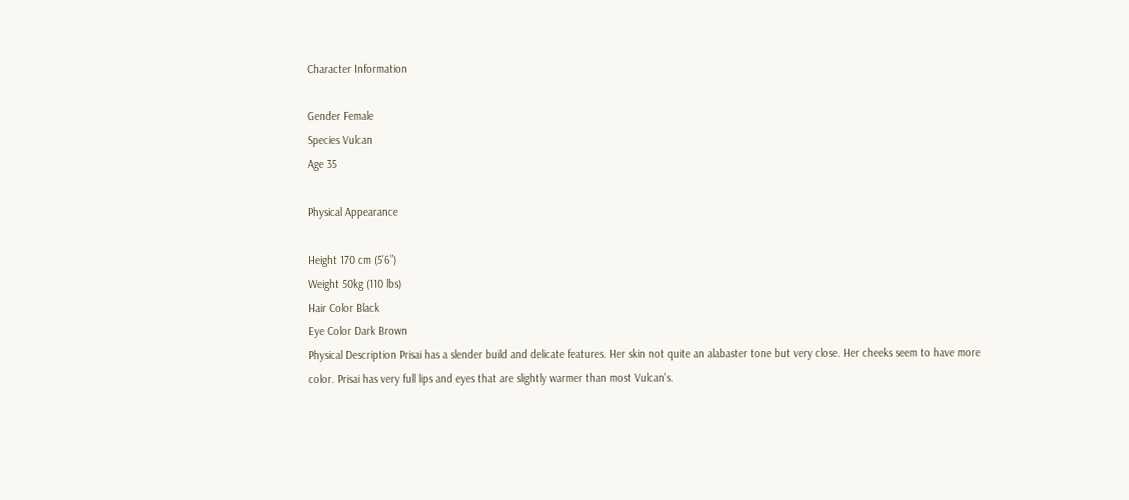Character Information

Gender Female
Species Vulcan
Age 35

Physical Appearance

Height 170 cm (5’6”)
Weight 50kg (110 lbs)
Hair Color Black
Eye Color Dark Brown
Physical Description Prisai has a slender build and delicate features. Her skin not quite an alabaster tone but very close. Her cheeks seem to have more color. Prisai has very full lips and eyes that are slightly warmer than most Vulcan's.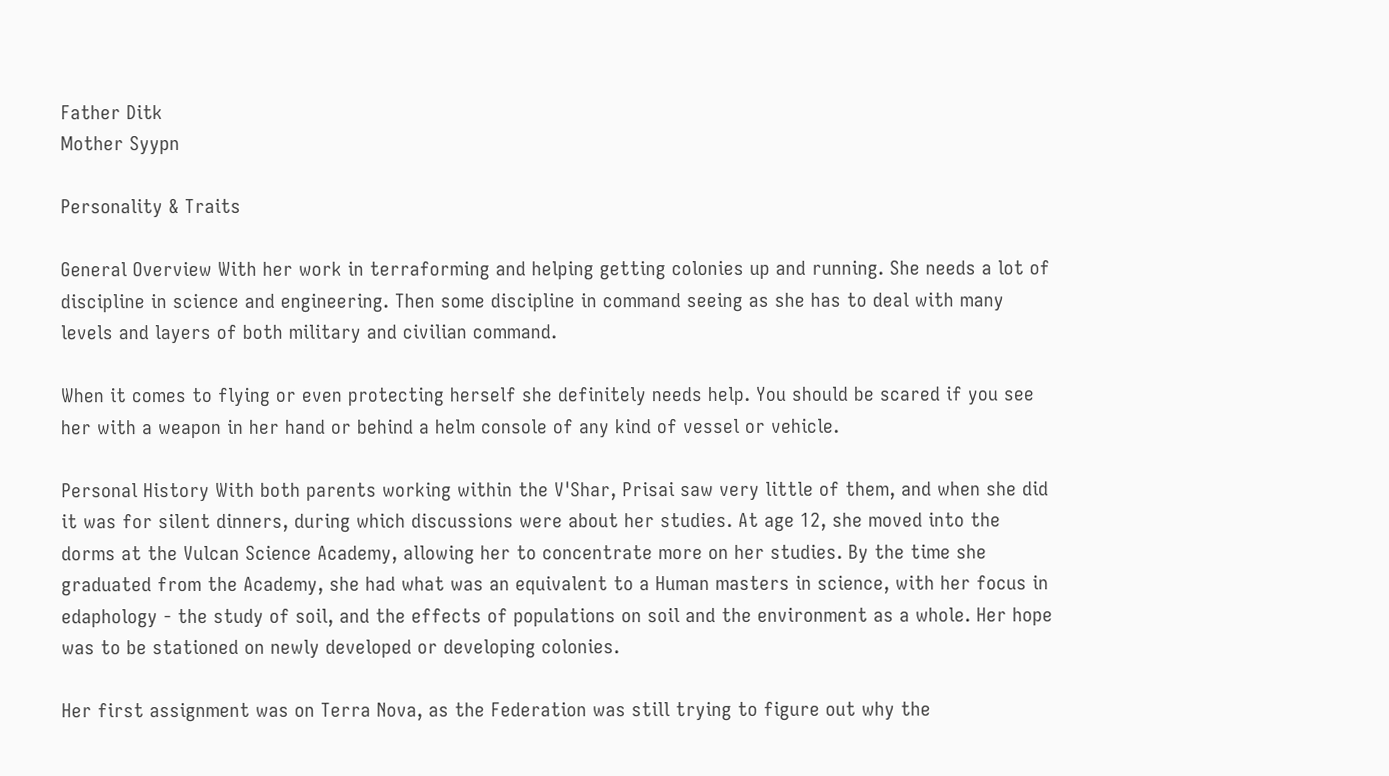Father Ditk
Mother Syypn

Personality & Traits

General Overview With her work in terraforming and helping getting colonies up and running. She needs a lot of discipline in science and engineering. Then some discipline in command seeing as she has to deal with many levels and layers of both military and civilian command.

When it comes to flying or even protecting herself she definitely needs help. You should be scared if you see her with a weapon in her hand or behind a helm console of any kind of vessel or vehicle.

Personal History With both parents working within the V'Shar, Prisai saw very little of them, and when she did it was for silent dinners, during which discussions were about her studies. At age 12, she moved into the dorms at the Vulcan Science Academy, allowing her to concentrate more on her studies. By the time she graduated from the Academy, she had what was an equivalent to a Human masters in science, with her focus in edaphology - the study of soil, and the effects of populations on soil and the environment as a whole. Her hope was to be stationed on newly developed or developing colonies.

Her first assignment was on Terra Nova, as the Federation was still trying to figure out why the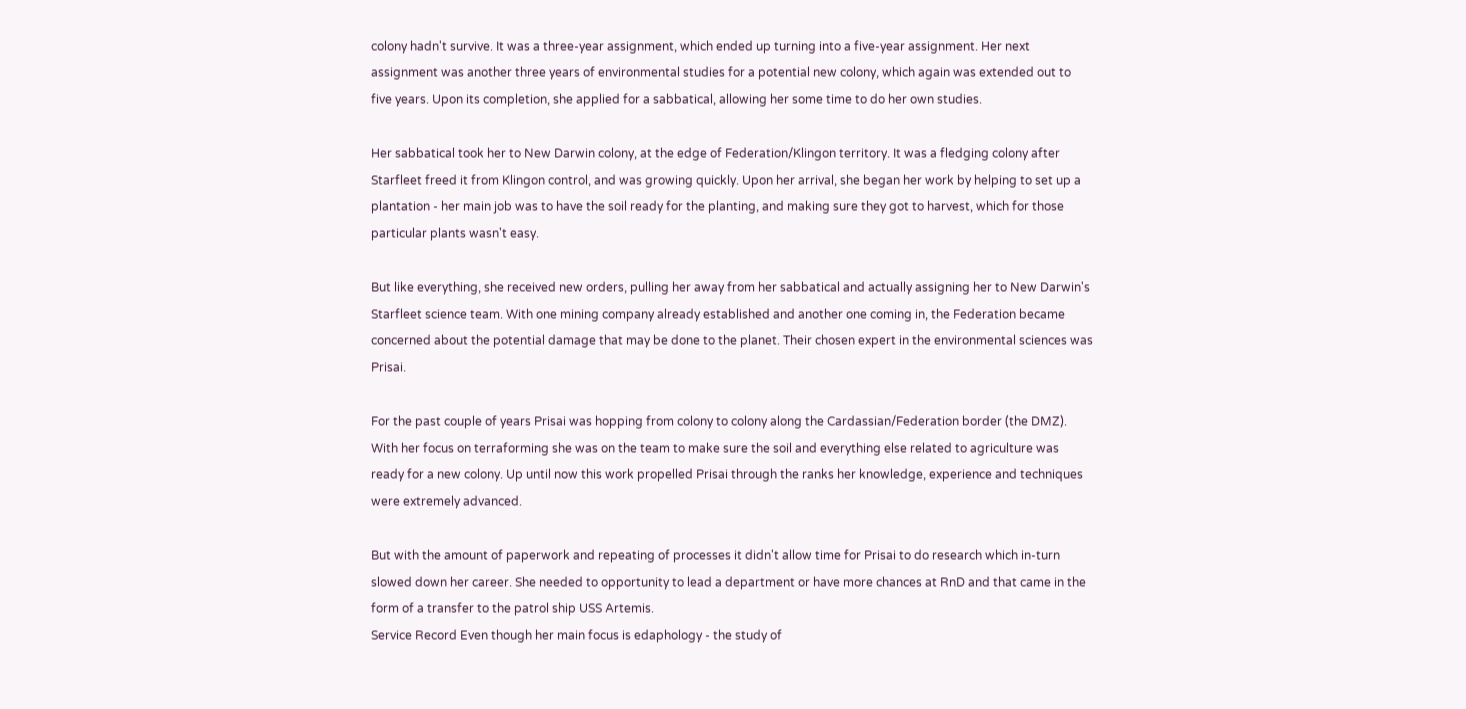colony hadn't survive. It was a three-year assignment, which ended up turning into a five-year assignment. Her next assignment was another three years of environmental studies for a potential new colony, which again was extended out to five years. Upon its completion, she applied for a sabbatical, allowing her some time to do her own studies.

Her sabbatical took her to New Darwin colony, at the edge of Federation/Klingon territory. It was a fledging colony after Starfleet freed it from Klingon control, and was growing quickly. Upon her arrival, she began her work by helping to set up a plantation - her main job was to have the soil ready for the planting, and making sure they got to harvest, which for those particular plants wasn't easy.

But like everything, she received new orders, pulling her away from her sabbatical and actually assigning her to New Darwin's Starfleet science team. With one mining company already established and another one coming in, the Federation became concerned about the potential damage that may be done to the planet. Their chosen expert in the environmental sciences was Prisai.

For the past couple of years Prisai was hopping from colony to colony along the Cardassian/Federation border (the DMZ). With her focus on terraforming she was on the team to make sure the soil and everything else related to agriculture was ready for a new colony. Up until now this work propelled Prisai through the ranks her knowledge, experience and techniques were extremely advanced.

But with the amount of paperwork and repeating of processes it didn't allow time for Prisai to do research which in-turn slowed down her career. She needed to opportunity to lead a department or have more chances at RnD and that came in the form of a transfer to the patrol ship USS Artemis.
Service Record Even though her main focus is edaphology - the study of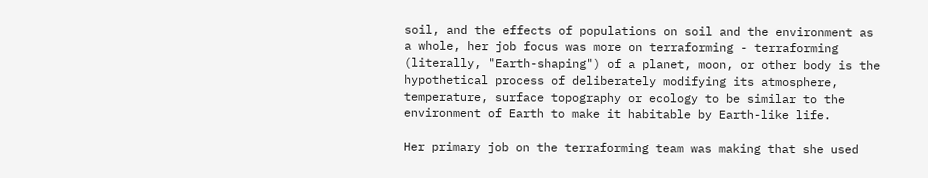soil, and the effects of populations on soil and the environment as a whole, her job focus was more on terraforming - terraforming (literally, "Earth-shaping") of a planet, moon, or other body is the hypothetical process of deliberately modifying its atmosphere, temperature, surface topography or ecology to be similar to the environment of Earth to make it habitable by Earth-like life.

Her primary job on the terraforming team was making that she used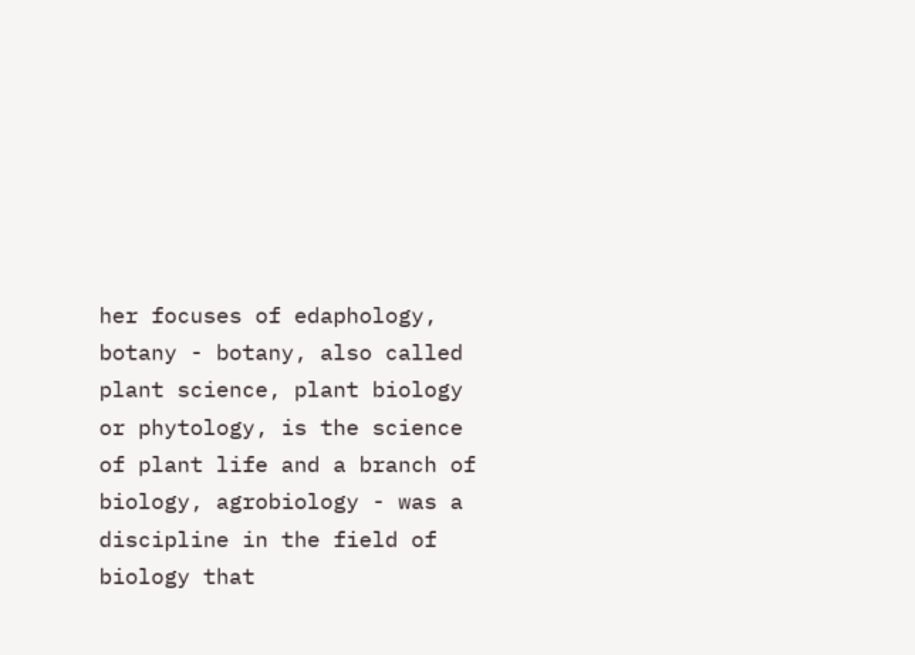her focuses of edaphology, botany - botany, also called plant science, plant biology or phytology, is the science of plant life and a branch of biology, agrobiology - was a discipline in the field of biology that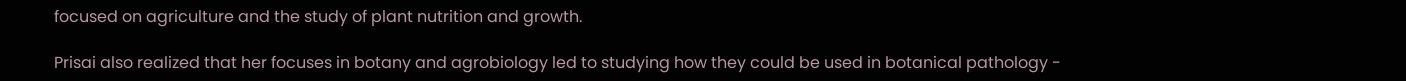focused on agriculture and the study of plant nutrition and growth.

Prisai also realized that her focuses in botany and agrobiology led to studying how they could be used in botanical pathology -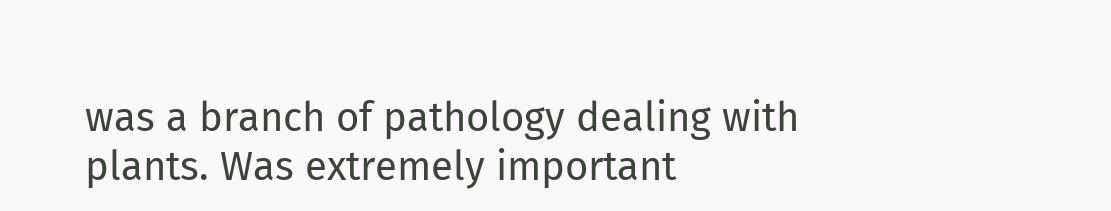was a branch of pathology dealing with plants. Was extremely important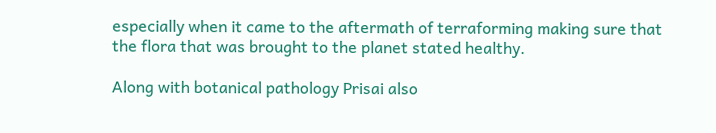especially when it came to the aftermath of terraforming making sure that the flora that was brought to the planet stated healthy.

Along with botanical pathology Prisai also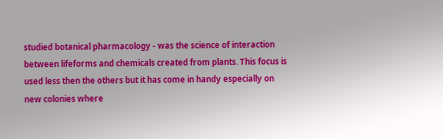studied botanical pharmacology - was the science of interaction between lifeforms and chemicals created from plants. This focus is used less then the others but it has come in handy especially on new colonies where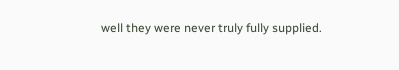well they were never truly fully supplied.